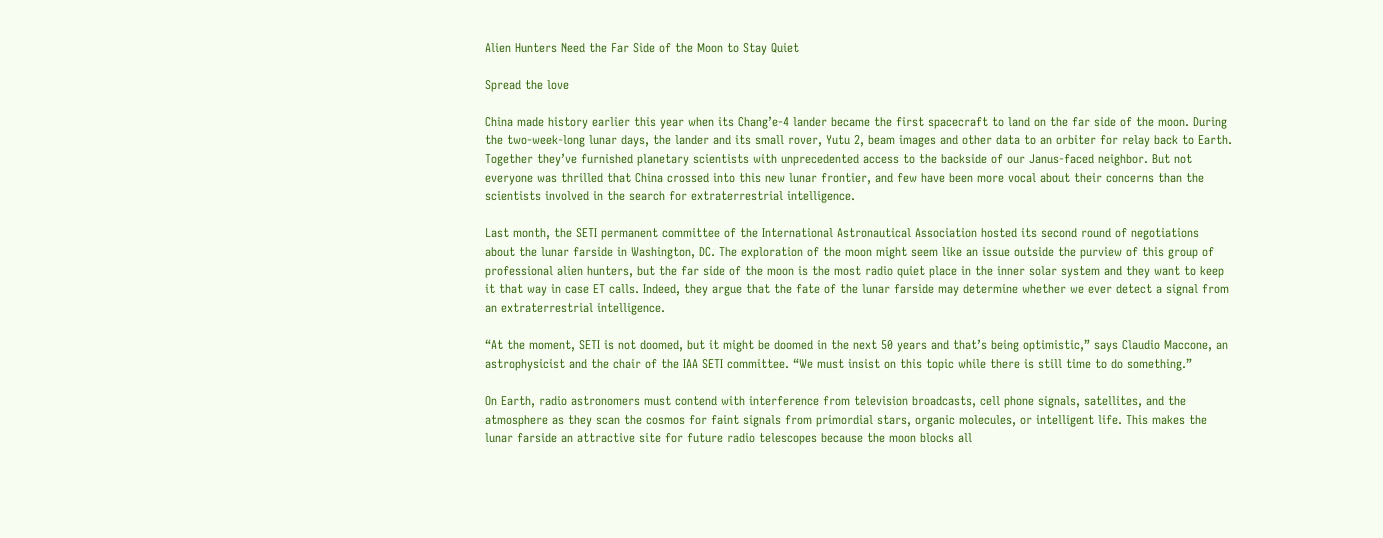Alien Hunters Need the Far Side of the Moon to Stay Quiet

Spread the love

China made history earlier this year when its Chang’e-4 lander became the first spacecraft to land on the far side of the moon. During the two-week-long lunar days, the lander and its small rover, Yutu 2, beam images and other data to an orbiter for relay back to Earth. Together they’ve furnished planetary scientists with unprecedented access to the backside of our Janus-faced neighbor. But not everyone was thrilled that China crossed into this new lunar frontier, and few have been more vocal about their concerns than the scientists involved in the search for extraterrestrial intelligence.

Last month, the SETI permanent committee of the International Astronautical Association hosted its second round of negotiations about the lunar farside in Washington, DC. The exploration of the moon might seem like an issue outside the purview of this group of professional alien hunters, but the far side of the moon is the most radio quiet place in the inner solar system and they want to keep it that way in case ET calls. Indeed, they argue that the fate of the lunar farside may determine whether we ever detect a signal from an extraterrestrial intelligence.

“At the moment, SETI is not doomed, but it might be doomed in the next 50 years and that’s being optimistic,” says Claudio Maccone, an astrophysicist and the chair of the IAA SETI committee. “We must insist on this topic while there is still time to do something.”

On Earth, radio astronomers must contend with interference from television broadcasts, cell phone signals, satellites, and the atmosphere as they scan the cosmos for faint signals from primordial stars, organic molecules, or intelligent life. This makes the lunar farside an attractive site for future radio telescopes because the moon blocks all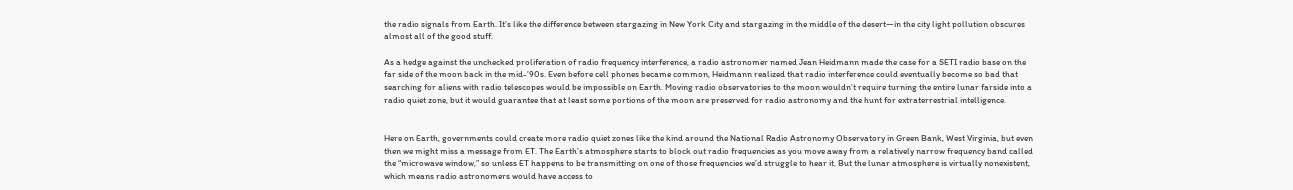the radio signals from Earth. It’s like the difference between stargazing in New York City and stargazing in the middle of the desert—in the city light pollution obscures almost all of the good stuff.

As a hedge against the unchecked proliferation of radio frequency interference, a radio astronomer named Jean Heidmann made the case for a SETI radio base on the far side of the moon back in the mid-’90s. Even before cell phones became common, Heidmann realized that radio interference could eventually become so bad that searching for aliens with radio telescopes would be impossible on Earth. Moving radio observatories to the moon wouldn’t require turning the entire lunar farside into a radio quiet zone, but it would guarantee that at least some portions of the moon are preserved for radio astronomy and the hunt for extraterrestrial intelligence.


Here on Earth, governments could create more radio quiet zones like the kind around the National Radio Astronomy Observatory in Green Bank, West Virginia, but even then we might miss a message from ET. The Earth’s atmosphere starts to block out radio frequencies as you move away from a relatively narrow frequency band called the “microwave window,” so unless ET happens to be transmitting on one of those frequencies we’d struggle to hear it. But the lunar atmosphere is virtually nonexistent, which means radio astronomers would have access to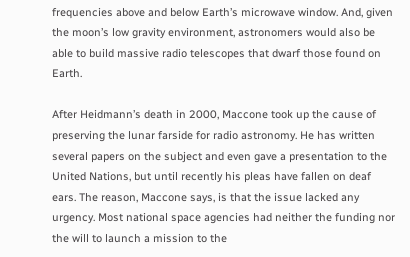frequencies above and below Earth’s microwave window. And, given the moon’s low gravity environment, astronomers would also be able to build massive radio telescopes that dwarf those found on Earth.

After Heidmann’s death in 2000, Maccone took up the cause of preserving the lunar farside for radio astronomy. He has written several papers on the subject and even gave a presentation to the United Nations, but until recently his pleas have fallen on deaf ears. The reason, Maccone says, is that the issue lacked any urgency. Most national space agencies had neither the funding nor the will to launch a mission to the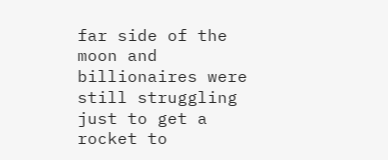far side of the moon and billionaires were still struggling just to get a rocket to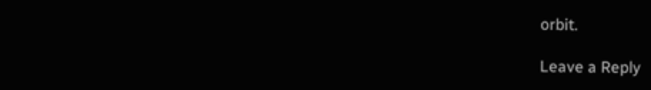orbit.

Leave a Reply